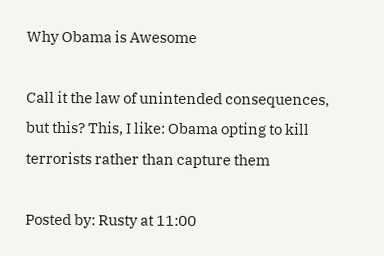Why Obama is Awesome

Call it the law of unintended consequences, but this? This, I like: Obama opting to kill terrorists rather than capture them

Posted by: Rusty at 11:00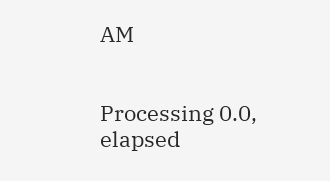AM


Processing 0.0, elapsed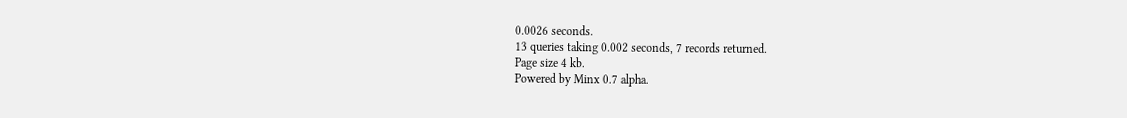0.0026 seconds.
13 queries taking 0.002 seconds, 7 records returned.
Page size 4 kb.
Powered by Minx 0.7 alpha.